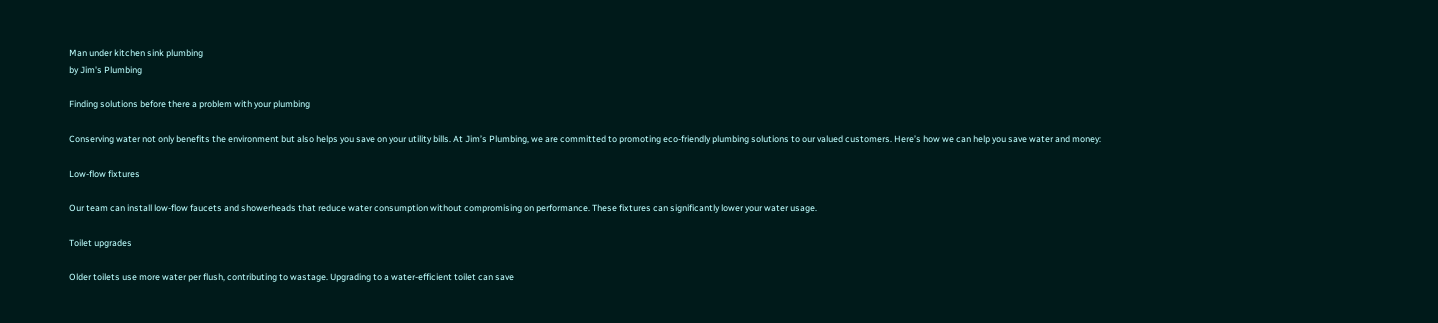Man under kitchen sink plumbing
by Jim's Plumbing

Finding solutions before there a problem with your plumbing

Conserving water not only benefits the environment but also helps you save on your utility bills. At Jim’s Plumbing, we are committed to promoting eco-friendly plumbing solutions to our valued customers. Here’s how we can help you save water and money:

Low-flow fixtures

Our team can install low-flow faucets and showerheads that reduce water consumption without compromising on performance. These fixtures can significantly lower your water usage.

Toilet upgrades

Older toilets use more water per flush, contributing to wastage. Upgrading to a water-efficient toilet can save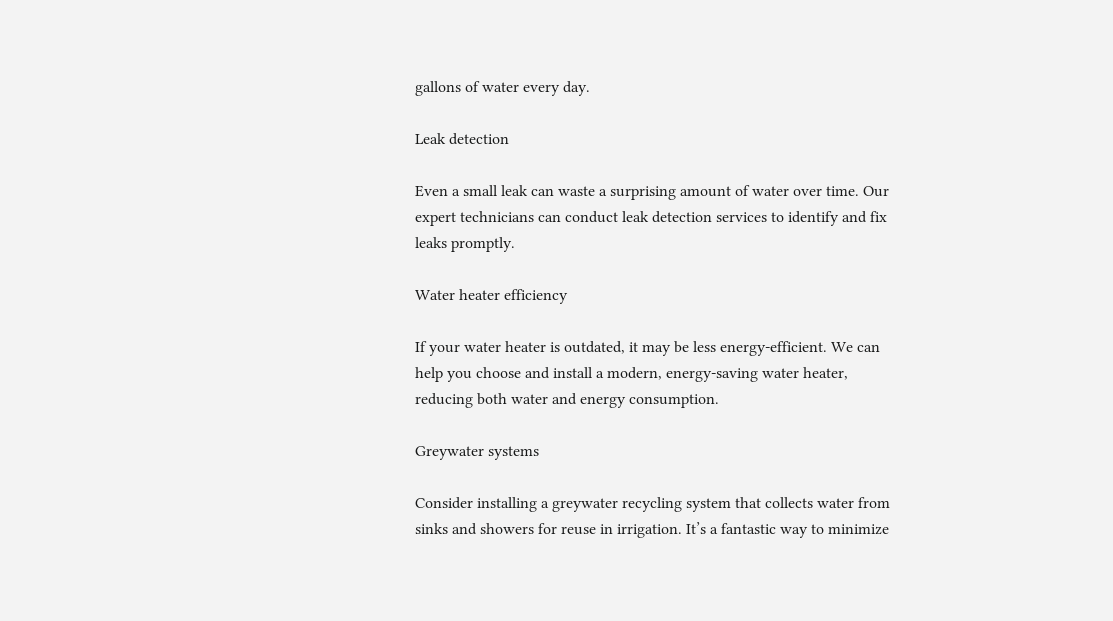gallons of water every day.

Leak detection

Even a small leak can waste a surprising amount of water over time. Our expert technicians can conduct leak detection services to identify and fix leaks promptly.

Water heater efficiency

If your water heater is outdated, it may be less energy-efficient. We can help you choose and install a modern, energy-saving water heater, reducing both water and energy consumption.

Greywater systems

Consider installing a greywater recycling system that collects water from sinks and showers for reuse in irrigation. It’s a fantastic way to minimize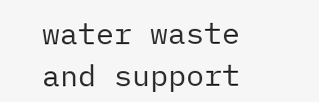water waste and support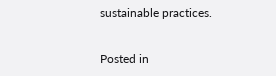sustainable practices.


Posted in